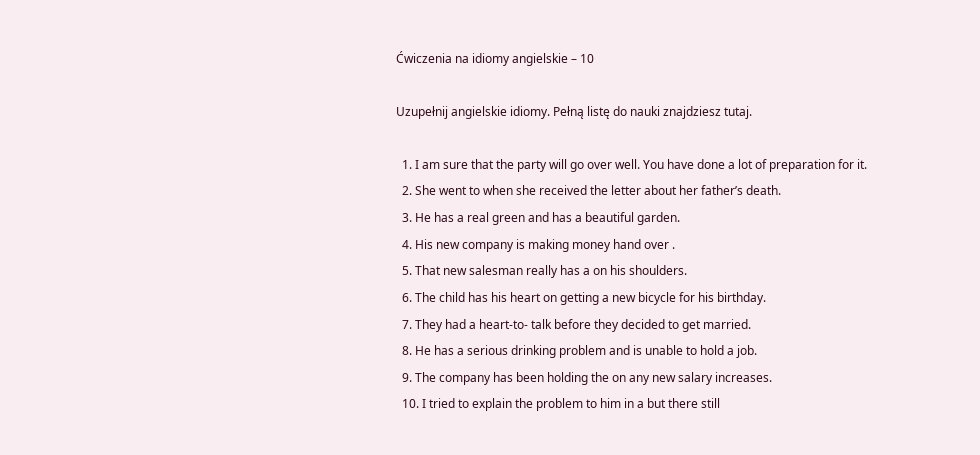Ćwiczenia na idiomy angielskie – 10

Uzupełnij angielskie idiomy. Pełną listę do nauki znajdziesz tutaj.

  1. I am sure that the party will go over well. You have done a lot of preparation for it.
  2. She went to when she received the letter about her father’s death.
  3. He has a real green and has a beautiful garden.
  4. His new company is making money hand over .
  5. That new salesman really has a on his shoulders.
  6. The child has his heart on getting a new bicycle for his birthday.
  7. They had a heart-to- talk before they decided to get married.
  8. He has a serious drinking problem and is unable to hold a job.
  9. The company has been holding the on any new salary increases.
  10. I tried to explain the problem to him in a but there still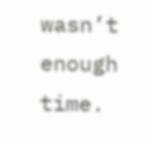wasn’t enough time.